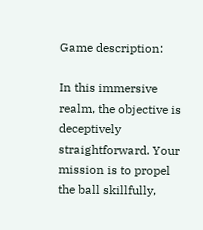Game description:

In this immersive realm, the objective is deceptively straightforward. Your mission is to propel the ball skillfully,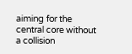aiming for the central core without a collision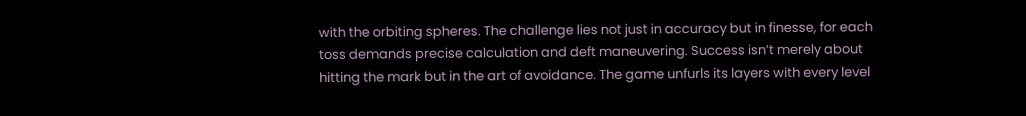with the orbiting spheres. The challenge lies not just in accuracy but in finesse, for each toss demands precise calculation and deft maneuvering. Success isn’t merely about hitting the mark but in the art of avoidance. The game unfurls its layers with every level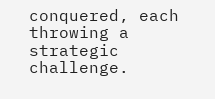conquered, each throwing a strategic challenge.